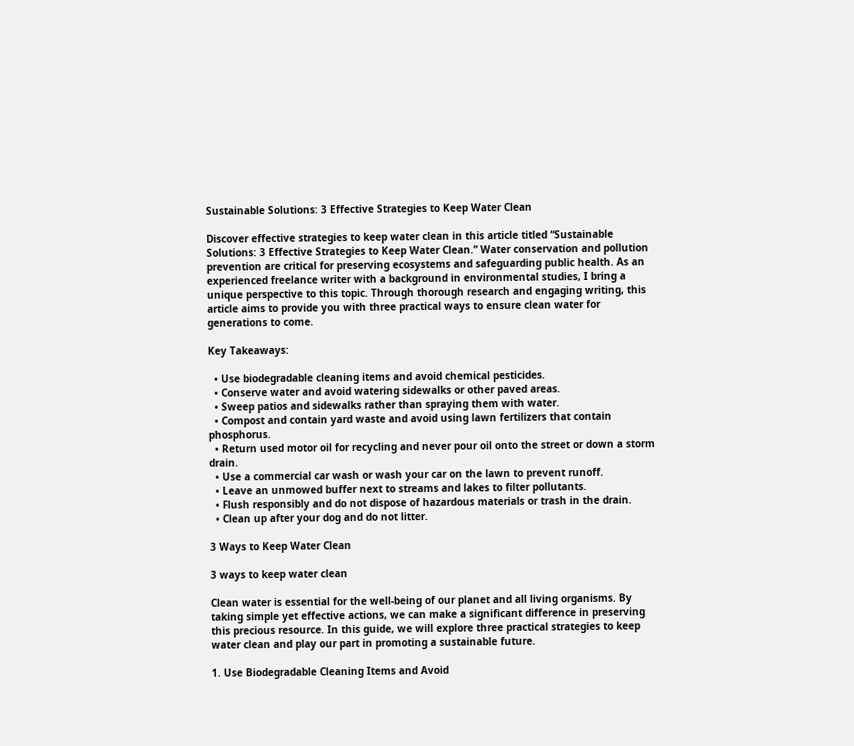Sustainable Solutions: 3 Effective Strategies to Keep Water Clean

Discover effective strategies to keep water clean in this article titled “Sustainable Solutions: 3 Effective Strategies to Keep Water Clean.” Water conservation and pollution prevention are critical for preserving ecosystems and safeguarding public health. As an experienced freelance writer with a background in environmental studies, I bring a unique perspective to this topic. Through thorough research and engaging writing, this article aims to provide you with three practical ways to ensure clean water for generations to come.

Key Takeaways:

  • Use biodegradable cleaning items and avoid chemical pesticides.
  • Conserve water and avoid watering sidewalks or other paved areas.
  • Sweep patios and sidewalks rather than spraying them with water.
  • Compost and contain yard waste and avoid using lawn fertilizers that contain phosphorus.
  • Return used motor oil for recycling and never pour oil onto the street or down a storm drain.
  • Use a commercial car wash or wash your car on the lawn to prevent runoff.
  • Leave an unmowed buffer next to streams and lakes to filter pollutants.
  • Flush responsibly and do not dispose of hazardous materials or trash in the drain.
  • Clean up after your dog and do not litter.

3 Ways to Keep Water Clean

3 ways to keep water clean

Clean water is essential for the well-being of our planet and all living organisms. By taking simple yet effective actions, we can make a significant difference in preserving this precious resource. In this guide, we will explore three practical strategies to keep water clean and play our part in promoting a sustainable future.

1. Use Biodegradable Cleaning Items and Avoid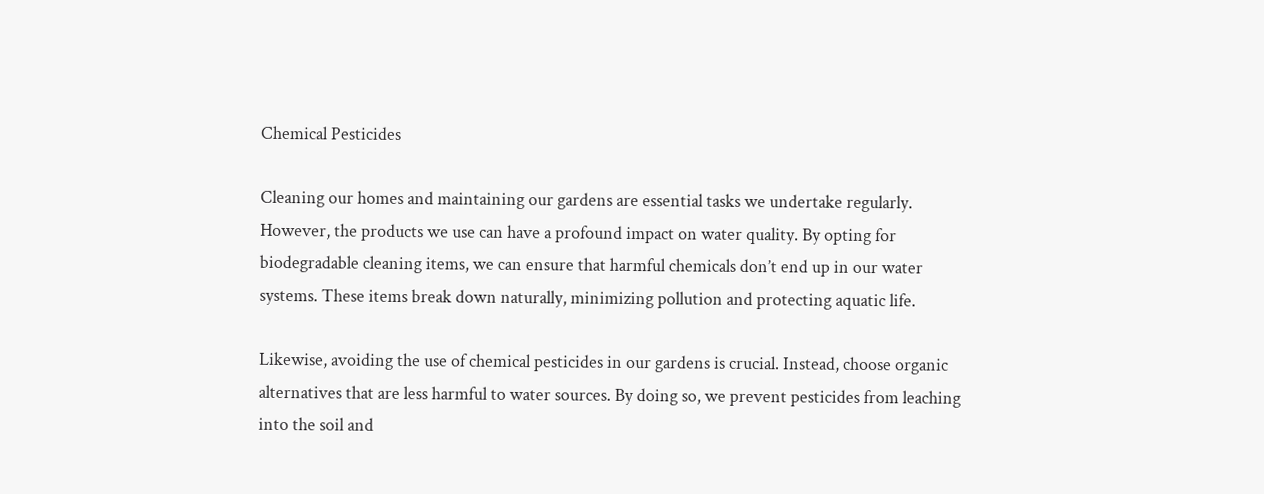Chemical Pesticides

Cleaning our homes and maintaining our gardens are essential tasks we undertake regularly. However, the products we use can have a profound impact on water quality. By opting for biodegradable cleaning items, we can ensure that harmful chemicals don’t end up in our water systems. These items break down naturally, minimizing pollution and protecting aquatic life.

Likewise, avoiding the use of chemical pesticides in our gardens is crucial. Instead, choose organic alternatives that are less harmful to water sources. By doing so, we prevent pesticides from leaching into the soil and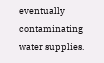eventually contaminating water supplies.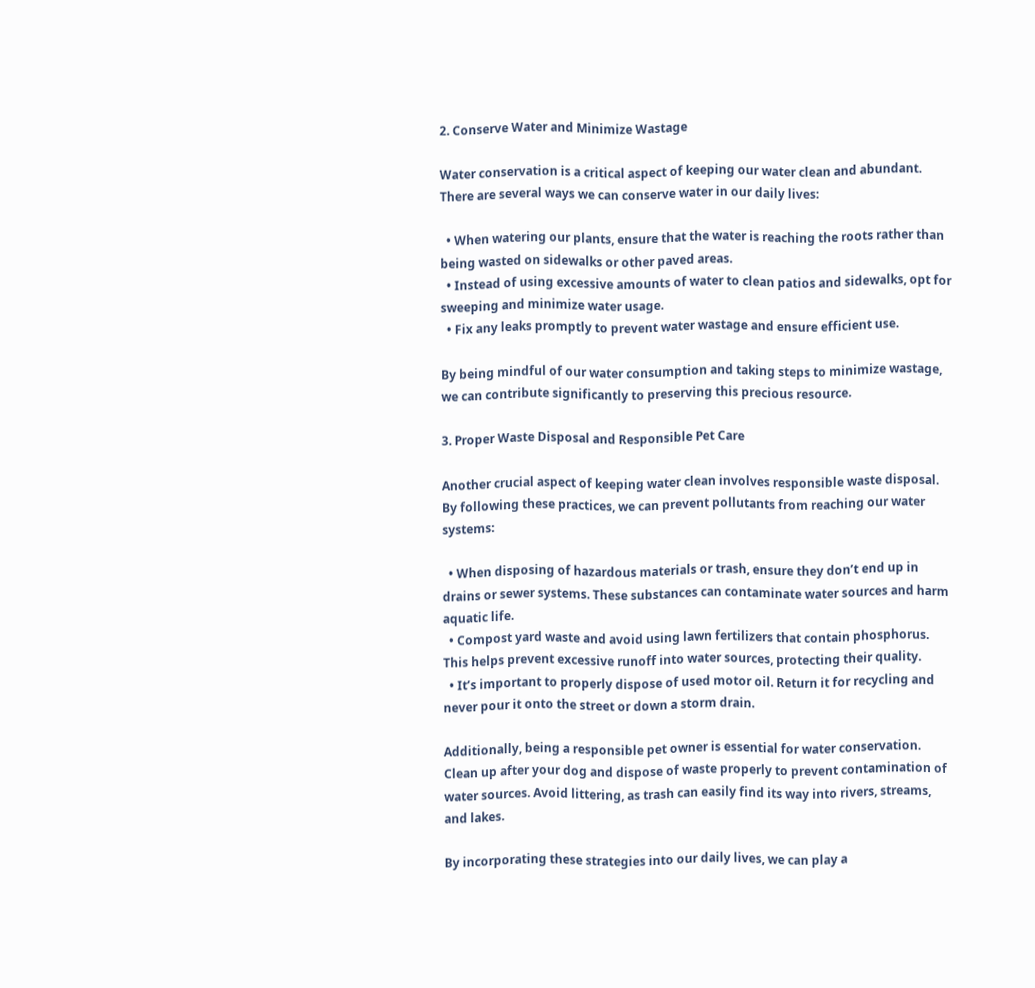2. Conserve Water and Minimize Wastage

Water conservation is a critical aspect of keeping our water clean and abundant. There are several ways we can conserve water in our daily lives:

  • When watering our plants, ensure that the water is reaching the roots rather than being wasted on sidewalks or other paved areas.
  • Instead of using excessive amounts of water to clean patios and sidewalks, opt for sweeping and minimize water usage.
  • Fix any leaks promptly to prevent water wastage and ensure efficient use.

By being mindful of our water consumption and taking steps to minimize wastage, we can contribute significantly to preserving this precious resource.

3. Proper Waste Disposal and Responsible Pet Care

Another crucial aspect of keeping water clean involves responsible waste disposal. By following these practices, we can prevent pollutants from reaching our water systems:

  • When disposing of hazardous materials or trash, ensure they don’t end up in drains or sewer systems. These substances can contaminate water sources and harm aquatic life.
  • Compost yard waste and avoid using lawn fertilizers that contain phosphorus. This helps prevent excessive runoff into water sources, protecting their quality.
  • It’s important to properly dispose of used motor oil. Return it for recycling and never pour it onto the street or down a storm drain.

Additionally, being a responsible pet owner is essential for water conservation. Clean up after your dog and dispose of waste properly to prevent contamination of water sources. Avoid littering, as trash can easily find its way into rivers, streams, and lakes.

By incorporating these strategies into our daily lives, we can play a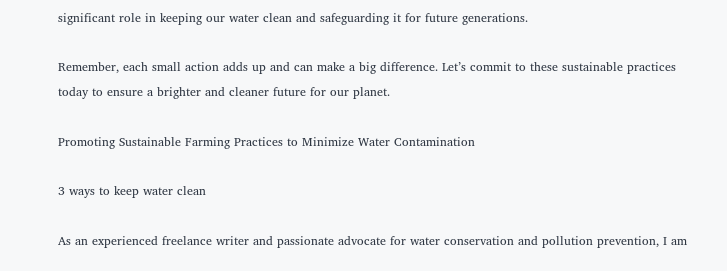significant role in keeping our water clean and safeguarding it for future generations.

Remember, each small action adds up and can make a big difference. Let’s commit to these sustainable practices today to ensure a brighter and cleaner future for our planet.

Promoting Sustainable Farming Practices to Minimize Water Contamination

3 ways to keep water clean

As an experienced freelance writer and passionate advocate for water conservation and pollution prevention, I am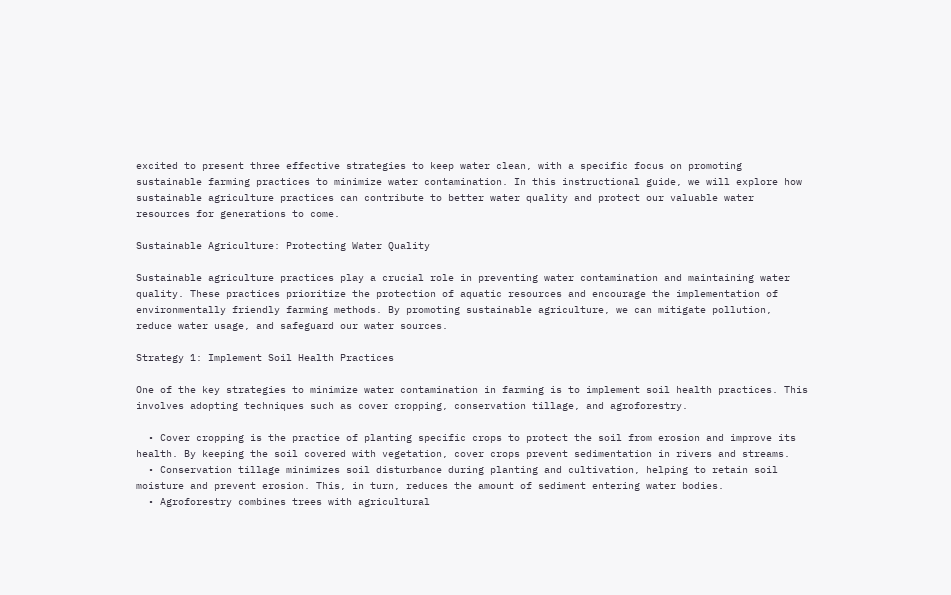excited to present three effective strategies to keep water clean, with a specific focus on promoting sustainable farming practices to minimize water contamination. In this instructional guide, we will explore how sustainable agriculture practices can contribute to better water quality and protect our valuable water resources for generations to come.

Sustainable Agriculture: Protecting Water Quality

Sustainable agriculture practices play a crucial role in preventing water contamination and maintaining water quality. These practices prioritize the protection of aquatic resources and encourage the implementation of environmentally friendly farming methods. By promoting sustainable agriculture, we can mitigate pollution, reduce water usage, and safeguard our water sources.

Strategy 1: Implement Soil Health Practices

One of the key strategies to minimize water contamination in farming is to implement soil health practices. This involves adopting techniques such as cover cropping, conservation tillage, and agroforestry.

  • Cover cropping is the practice of planting specific crops to protect the soil from erosion and improve its health. By keeping the soil covered with vegetation, cover crops prevent sedimentation in rivers and streams.
  • Conservation tillage minimizes soil disturbance during planting and cultivation, helping to retain soil moisture and prevent erosion. This, in turn, reduces the amount of sediment entering water bodies.
  • Agroforestry combines trees with agricultural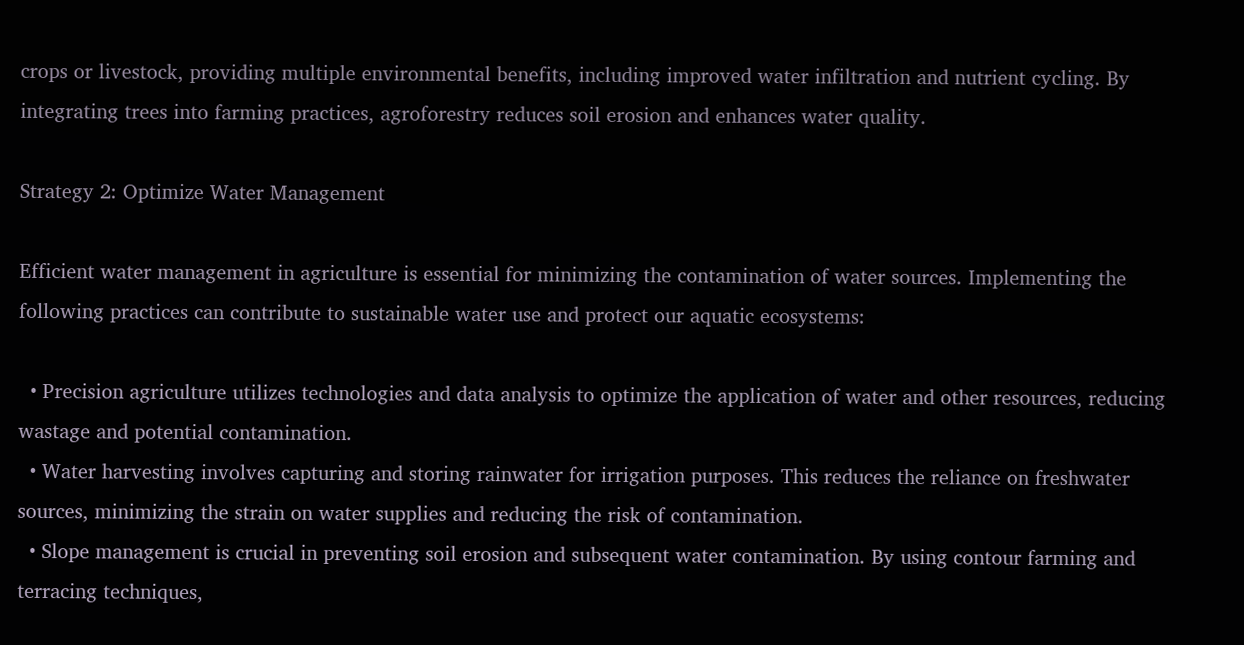crops or livestock, providing multiple environmental benefits, including improved water infiltration and nutrient cycling. By integrating trees into farming practices, agroforestry reduces soil erosion and enhances water quality.

Strategy 2: Optimize Water Management

Efficient water management in agriculture is essential for minimizing the contamination of water sources. Implementing the following practices can contribute to sustainable water use and protect our aquatic ecosystems:

  • Precision agriculture utilizes technologies and data analysis to optimize the application of water and other resources, reducing wastage and potential contamination.
  • Water harvesting involves capturing and storing rainwater for irrigation purposes. This reduces the reliance on freshwater sources, minimizing the strain on water supplies and reducing the risk of contamination.
  • Slope management is crucial in preventing soil erosion and subsequent water contamination. By using contour farming and terracing techniques,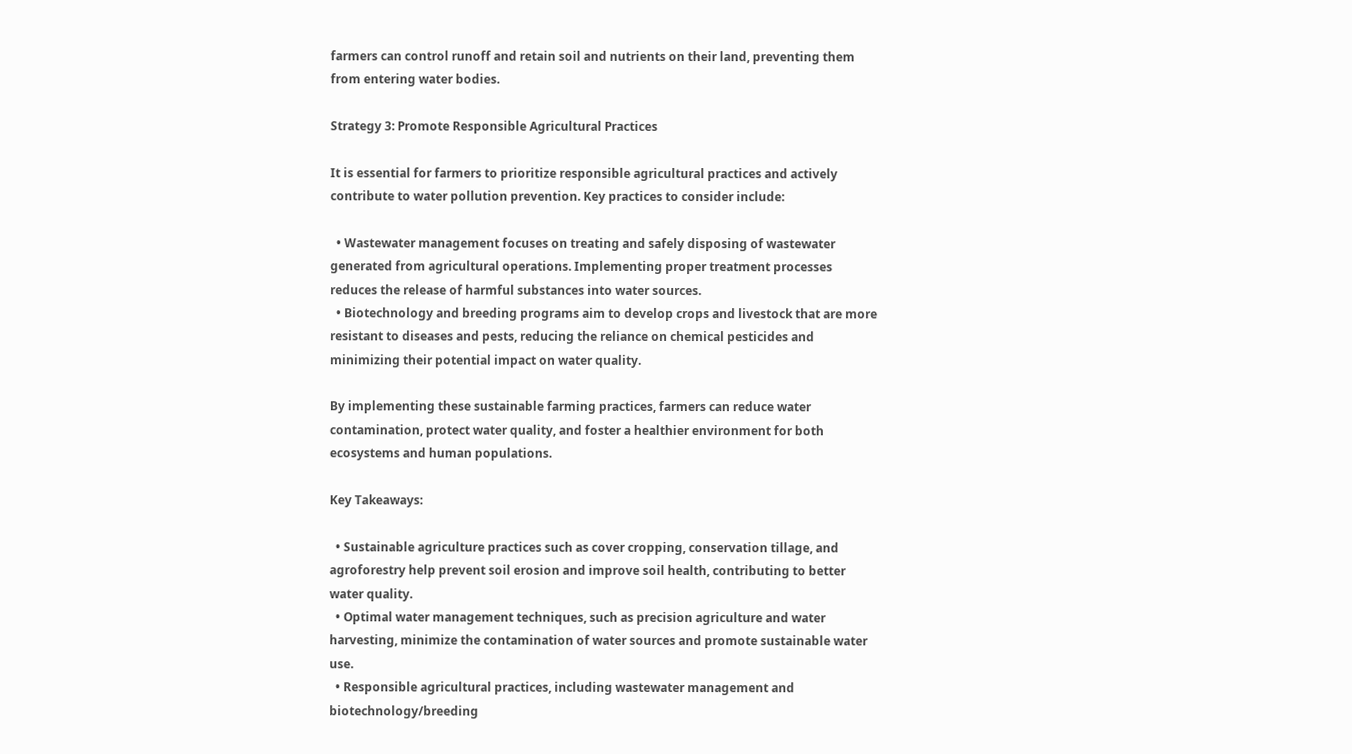farmers can control runoff and retain soil and nutrients on their land, preventing them from entering water bodies.

Strategy 3: Promote Responsible Agricultural Practices

It is essential for farmers to prioritize responsible agricultural practices and actively contribute to water pollution prevention. Key practices to consider include:

  • Wastewater management focuses on treating and safely disposing of wastewater generated from agricultural operations. Implementing proper treatment processes reduces the release of harmful substances into water sources.
  • Biotechnology and breeding programs aim to develop crops and livestock that are more resistant to diseases and pests, reducing the reliance on chemical pesticides and minimizing their potential impact on water quality.

By implementing these sustainable farming practices, farmers can reduce water contamination, protect water quality, and foster a healthier environment for both ecosystems and human populations.

Key Takeaways:

  • Sustainable agriculture practices such as cover cropping, conservation tillage, and agroforestry help prevent soil erosion and improve soil health, contributing to better water quality.
  • Optimal water management techniques, such as precision agriculture and water harvesting, minimize the contamination of water sources and promote sustainable water use.
  • Responsible agricultural practices, including wastewater management and biotechnology/breeding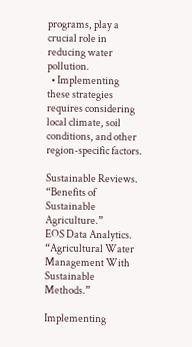programs, play a crucial role in reducing water pollution.
  • Implementing these strategies requires considering local climate, soil conditions, and other region-specific factors.

Sustainable Reviews. “Benefits of Sustainable Agriculture.”
EOS Data Analytics. “Agricultural Water Management With Sustainable Methods.”

Implementing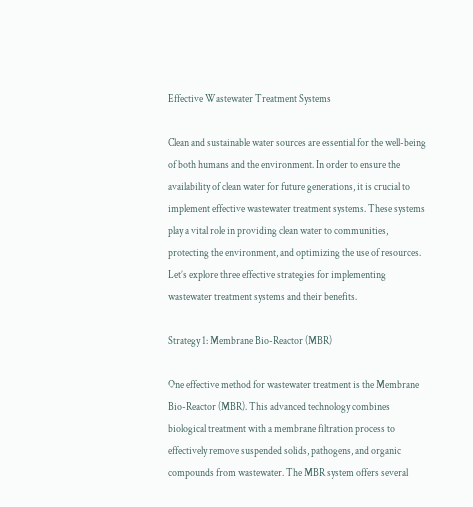Effective Wastewater Treatment Systems

Clean and sustainable water sources are essential for the well-being of both humans and the environment. In order to ensure the availability of clean water for future generations, it is crucial to implement effective wastewater treatment systems. These systems play a vital role in providing clean water to communities, protecting the environment, and optimizing the use of resources. Let’s explore three effective strategies for implementing wastewater treatment systems and their benefits.

Strategy 1: Membrane Bio-Reactor (MBR)

One effective method for wastewater treatment is the Membrane Bio-Reactor (MBR). This advanced technology combines biological treatment with a membrane filtration process to effectively remove suspended solids, pathogens, and organic compounds from wastewater. The MBR system offers several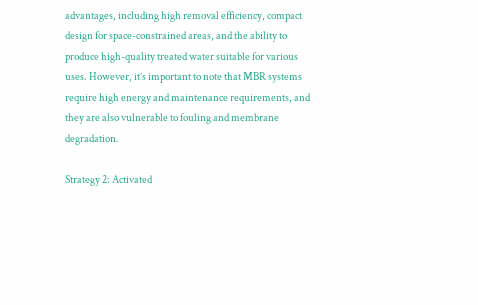advantages, including high removal efficiency, compact design for space-constrained areas, and the ability to produce high-quality treated water suitable for various uses. However, it’s important to note that MBR systems require high energy and maintenance requirements, and they are also vulnerable to fouling and membrane degradation.

Strategy 2: Activated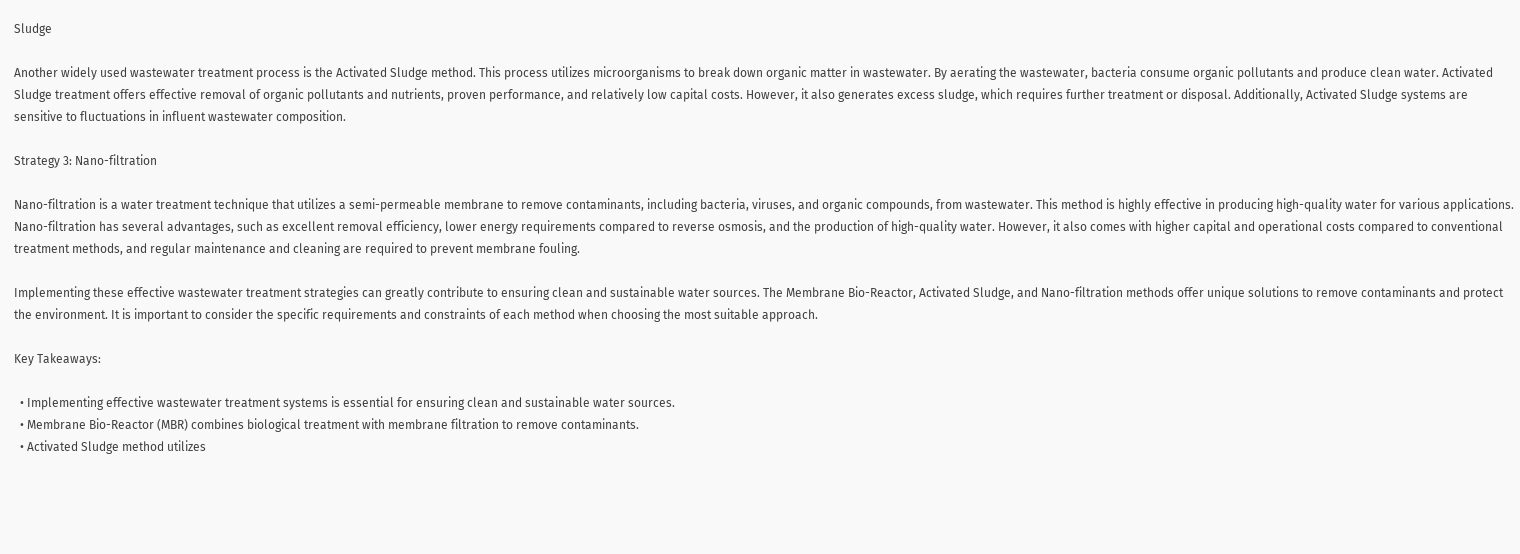Sludge

Another widely used wastewater treatment process is the Activated Sludge method. This process utilizes microorganisms to break down organic matter in wastewater. By aerating the wastewater, bacteria consume organic pollutants and produce clean water. Activated Sludge treatment offers effective removal of organic pollutants and nutrients, proven performance, and relatively low capital costs. However, it also generates excess sludge, which requires further treatment or disposal. Additionally, Activated Sludge systems are sensitive to fluctuations in influent wastewater composition.

Strategy 3: Nano-filtration

Nano-filtration is a water treatment technique that utilizes a semi-permeable membrane to remove contaminants, including bacteria, viruses, and organic compounds, from wastewater. This method is highly effective in producing high-quality water for various applications. Nano-filtration has several advantages, such as excellent removal efficiency, lower energy requirements compared to reverse osmosis, and the production of high-quality water. However, it also comes with higher capital and operational costs compared to conventional treatment methods, and regular maintenance and cleaning are required to prevent membrane fouling.

Implementing these effective wastewater treatment strategies can greatly contribute to ensuring clean and sustainable water sources. The Membrane Bio-Reactor, Activated Sludge, and Nano-filtration methods offer unique solutions to remove contaminants and protect the environment. It is important to consider the specific requirements and constraints of each method when choosing the most suitable approach.

Key Takeaways:

  • Implementing effective wastewater treatment systems is essential for ensuring clean and sustainable water sources.
  • Membrane Bio-Reactor (MBR) combines biological treatment with membrane filtration to remove contaminants.
  • Activated Sludge method utilizes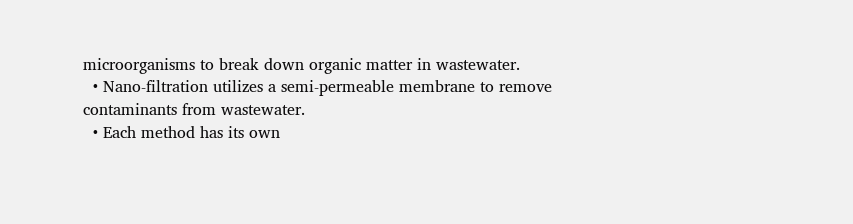microorganisms to break down organic matter in wastewater.
  • Nano-filtration utilizes a semi-permeable membrane to remove contaminants from wastewater.
  • Each method has its own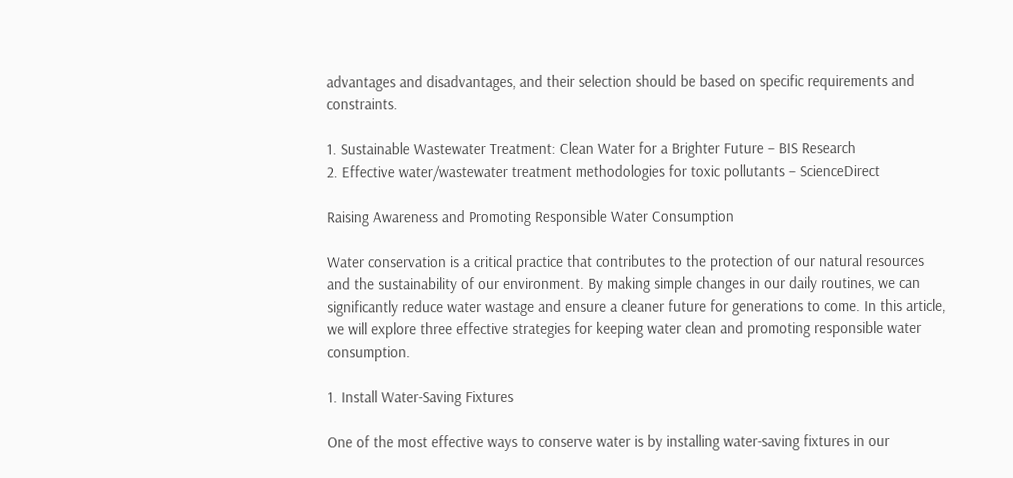advantages and disadvantages, and their selection should be based on specific requirements and constraints.

1. Sustainable Wastewater Treatment: Clean Water for a Brighter Future – BIS Research
2. Effective water/wastewater treatment methodologies for toxic pollutants – ScienceDirect

Raising Awareness and Promoting Responsible Water Consumption

Water conservation is a critical practice that contributes to the protection of our natural resources and the sustainability of our environment. By making simple changes in our daily routines, we can significantly reduce water wastage and ensure a cleaner future for generations to come. In this article, we will explore three effective strategies for keeping water clean and promoting responsible water consumption.

1. Install Water-Saving Fixtures

One of the most effective ways to conserve water is by installing water-saving fixtures in our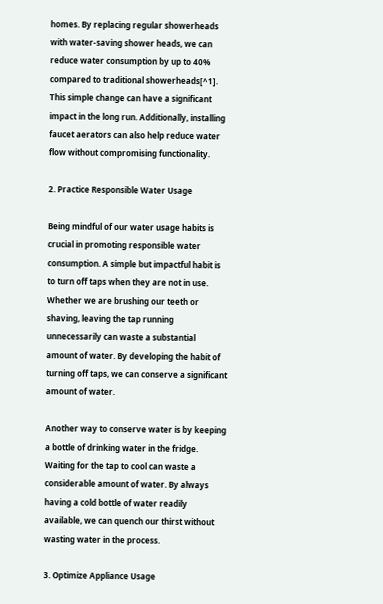homes. By replacing regular showerheads with water-saving shower heads, we can reduce water consumption by up to 40% compared to traditional showerheads[^1]. This simple change can have a significant impact in the long run. Additionally, installing faucet aerators can also help reduce water flow without compromising functionality.

2. Practice Responsible Water Usage

Being mindful of our water usage habits is crucial in promoting responsible water consumption. A simple but impactful habit is to turn off taps when they are not in use. Whether we are brushing our teeth or shaving, leaving the tap running unnecessarily can waste a substantial amount of water. By developing the habit of turning off taps, we can conserve a significant amount of water.

Another way to conserve water is by keeping a bottle of drinking water in the fridge. Waiting for the tap to cool can waste a considerable amount of water. By always having a cold bottle of water readily available, we can quench our thirst without wasting water in the process.

3. Optimize Appliance Usage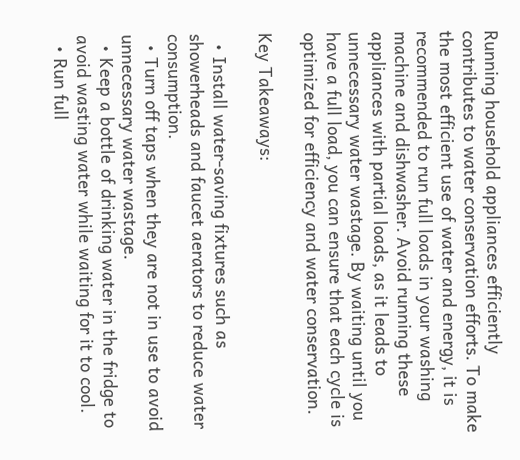Running household appliances efficiently contributes to water conservation efforts. To make the most efficient use of water and energy, it is recommended to run full loads in your washing machine and dishwasher. Avoid running these appliances with partial loads, as it leads to unnecessary water wastage. By waiting until you have a full load, you can ensure that each cycle is optimized for efficiency and water conservation.

Key Takeaways:

  • Install water-saving fixtures such as showerheads and faucet aerators to reduce water consumption.
  • Turn off taps when they are not in use to avoid unnecessary water wastage.
  • Keep a bottle of drinking water in the fridge to avoid wasting water while waiting for it to cool.
  • Run full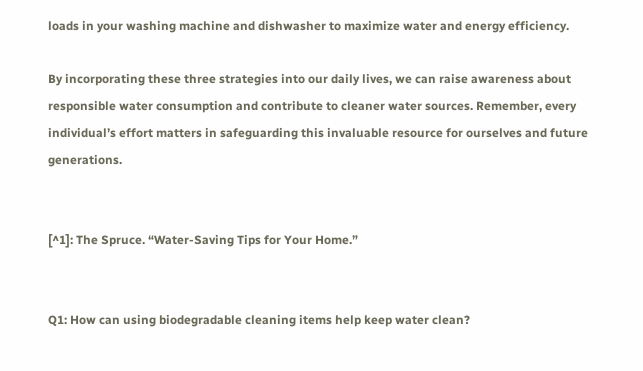loads in your washing machine and dishwasher to maximize water and energy efficiency.

By incorporating these three strategies into our daily lives, we can raise awareness about responsible water consumption and contribute to cleaner water sources. Remember, every individual’s effort matters in safeguarding this invaluable resource for ourselves and future generations.


[^1]: The Spruce. “Water-Saving Tips for Your Home.”


Q1: How can using biodegradable cleaning items help keep water clean?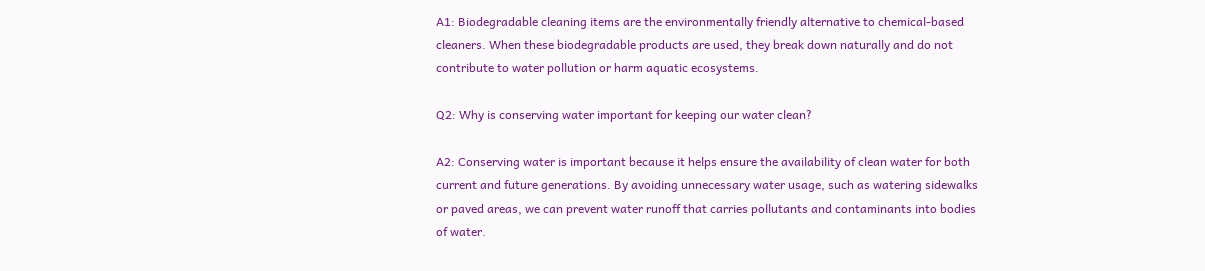A1: Biodegradable cleaning items are the environmentally friendly alternative to chemical-based cleaners. When these biodegradable products are used, they break down naturally and do not contribute to water pollution or harm aquatic ecosystems.

Q2: Why is conserving water important for keeping our water clean?

A2: Conserving water is important because it helps ensure the availability of clean water for both current and future generations. By avoiding unnecessary water usage, such as watering sidewalks or paved areas, we can prevent water runoff that carries pollutants and contaminants into bodies of water.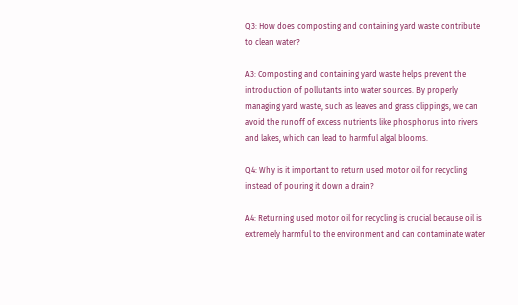Q3: How does composting and containing yard waste contribute to clean water?

A3: Composting and containing yard waste helps prevent the introduction of pollutants into water sources. By properly managing yard waste, such as leaves and grass clippings, we can avoid the runoff of excess nutrients like phosphorus into rivers and lakes, which can lead to harmful algal blooms.

Q4: Why is it important to return used motor oil for recycling instead of pouring it down a drain?

A4: Returning used motor oil for recycling is crucial because oil is extremely harmful to the environment and can contaminate water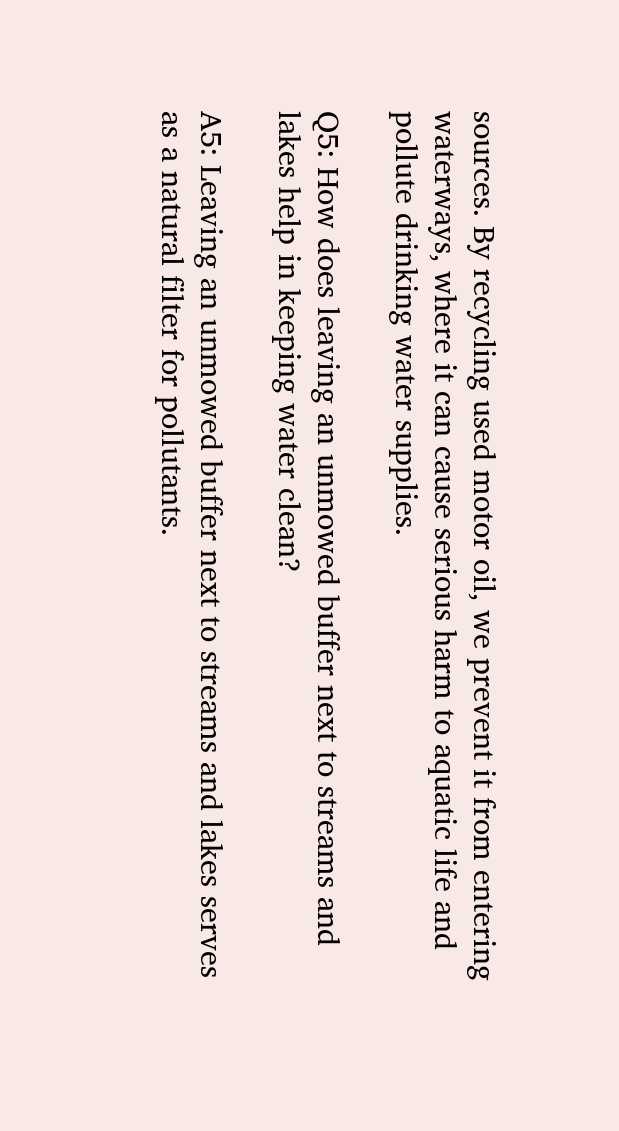sources. By recycling used motor oil, we prevent it from entering waterways, where it can cause serious harm to aquatic life and pollute drinking water supplies.

Q5: How does leaving an unmowed buffer next to streams and lakes help in keeping water clean?

A5: Leaving an unmowed buffer next to streams and lakes serves as a natural filter for pollutants.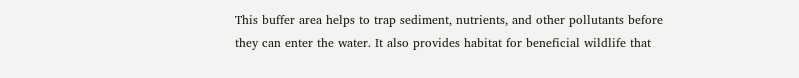This buffer area helps to trap sediment, nutrients, and other pollutants before they can enter the water. It also provides habitat for beneficial wildlife that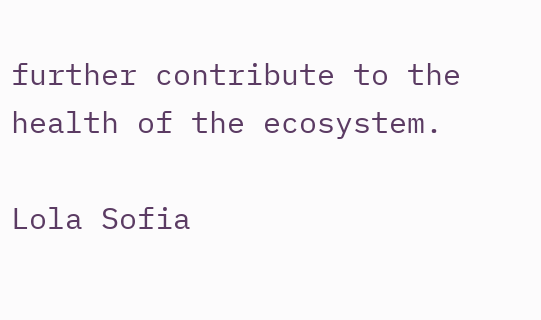further contribute to the health of the ecosystem.

Lola Sofia